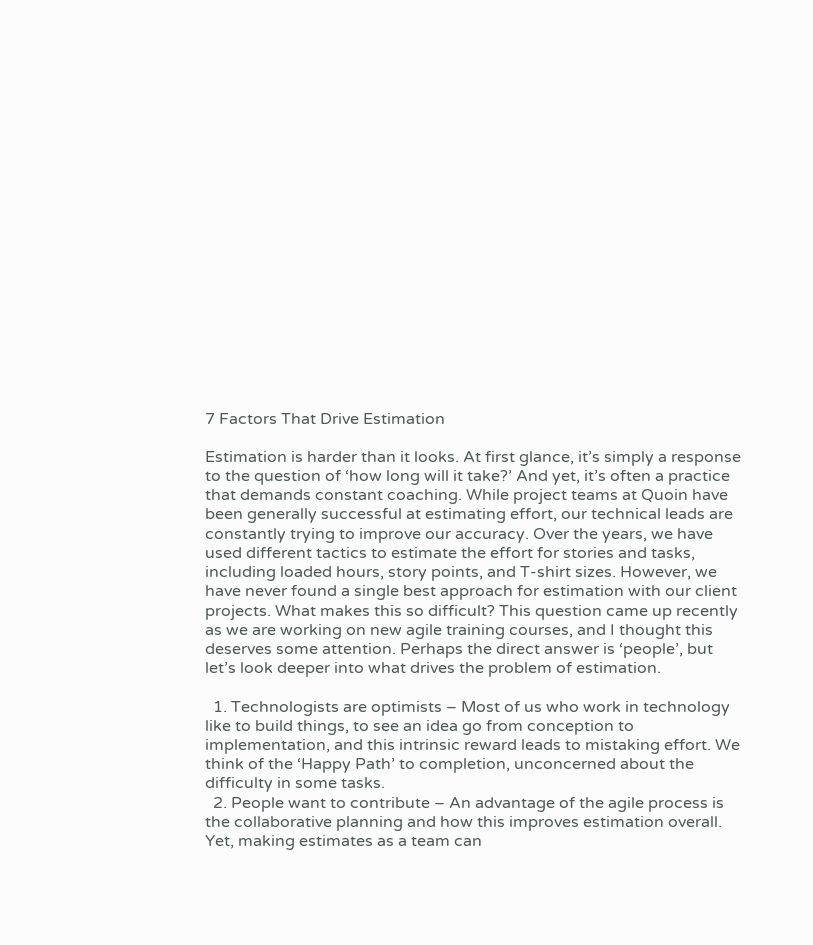7 Factors That Drive Estimation

Estimation is harder than it looks. At first glance, it’s simply a response to the question of ‘how long will it take?’ And yet, it’s often a practice that demands constant coaching. While project teams at Quoin have been generally successful at estimating effort, our technical leads are constantly trying to improve our accuracy. Over the years, we have used different tactics to estimate the effort for stories and tasks, including loaded hours, story points, and T-shirt sizes. However, we have never found a single best approach for estimation with our client projects. What makes this so difficult? This question came up recently as we are working on new agile training courses, and I thought this deserves some attention. Perhaps the direct answer is ‘people’, but let’s look deeper into what drives the problem of estimation.

  1. Technologists are optimists – Most of us who work in technology like to build things, to see an idea go from conception to implementation, and this intrinsic reward leads to mistaking effort. We think of the ‘Happy Path’ to completion, unconcerned about the difficulty in some tasks.
  2. People want to contribute – An advantage of the agile process is the collaborative planning and how this improves estimation overall. Yet, making estimates as a team can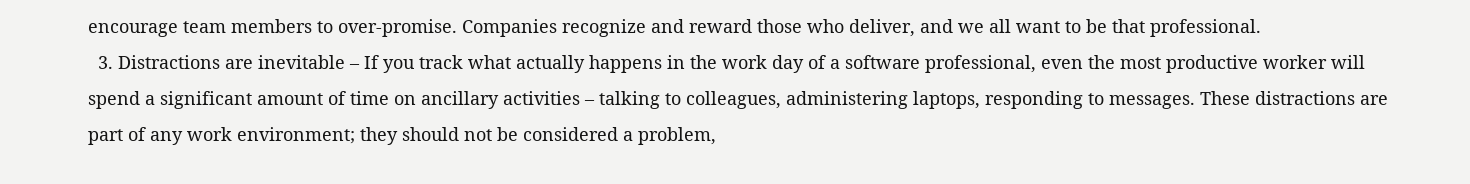encourage team members to over-promise. Companies recognize and reward those who deliver, and we all want to be that professional.
  3. Distractions are inevitable – If you track what actually happens in the work day of a software professional, even the most productive worker will spend a significant amount of time on ancillary activities – talking to colleagues, administering laptops, responding to messages. These distractions are part of any work environment; they should not be considered a problem,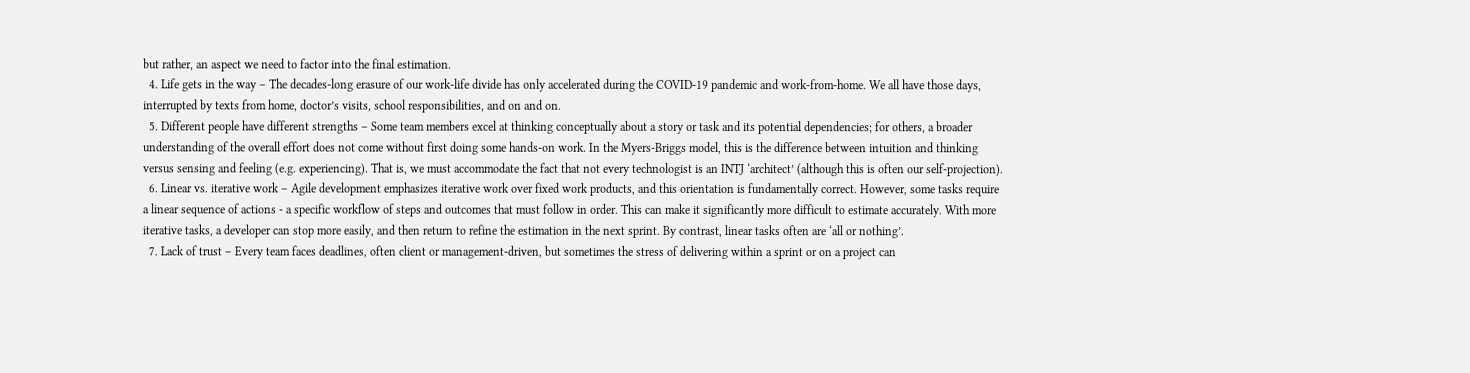but rather, an aspect we need to factor into the final estimation.
  4. Life gets in the way – The decades-long erasure of our work-life divide has only accelerated during the COVID-19 pandemic and work-from-home. We all have those days, interrupted by texts from home, doctor’s visits, school responsibilities, and on and on.
  5. Different people have different strengths – Some team members excel at thinking conceptually about a story or task and its potential dependencies; for others, a broader understanding of the overall effort does not come without first doing some hands-on work. In the Myers-Briggs model, this is the difference between intuition and thinking versus sensing and feeling (e.g. experiencing). That is, we must accommodate the fact that not every technologist is an INTJ ‘architect’ (although this is often our self-projection).
  6. Linear vs. iterative work – Agile development emphasizes iterative work over fixed work products, and this orientation is fundamentally correct. However, some tasks require a linear sequence of actions - a specific workflow of steps and outcomes that must follow in order. This can make it significantly more difficult to estimate accurately. With more iterative tasks, a developer can stop more easily, and then return to refine the estimation in the next sprint. By contrast, linear tasks often are ‘all or nothing’.
  7. Lack of trust – Every team faces deadlines, often client or management-driven, but sometimes the stress of delivering within a sprint or on a project can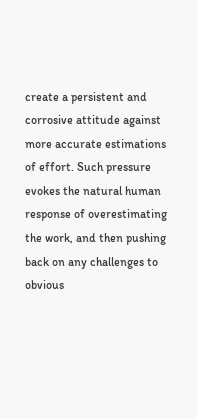create a persistent and corrosive attitude against more accurate estimations of effort. Such pressure evokes the natural human response of overestimating the work, and then pushing back on any challenges to obvious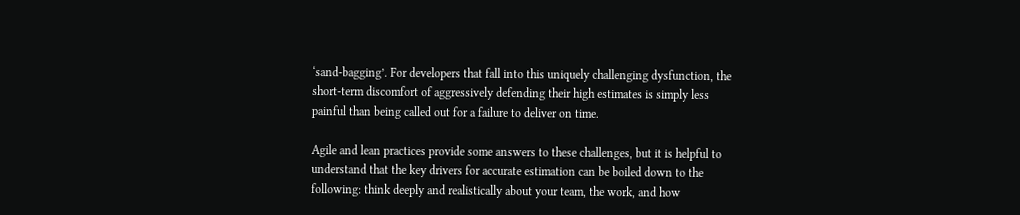‘sand-bagging’. For developers that fall into this uniquely challenging dysfunction, the short-term discomfort of aggressively defending their high estimates is simply less painful than being called out for a failure to deliver on time.

Agile and lean practices provide some answers to these challenges, but it is helpful to understand that the key drivers for accurate estimation can be boiled down to the following: think deeply and realistically about your team, the work, and how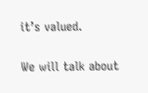it’s valued.

We will talk about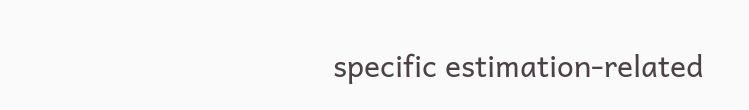specific estimation-related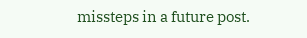missteps in a future post.